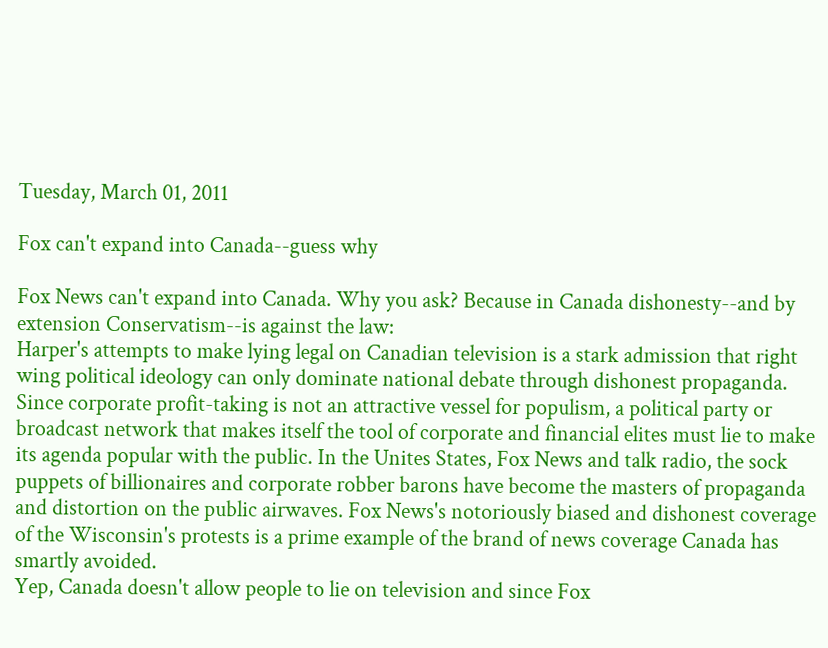Tuesday, March 01, 2011

Fox can't expand into Canada--guess why

Fox News can't expand into Canada. Why you ask? Because in Canada dishonesty--and by extension Conservatism--is against the law:
Harper's attempts to make lying legal on Canadian television is a stark admission that right wing political ideology can only dominate national debate through dishonest propaganda. Since corporate profit-taking is not an attractive vessel for populism, a political party or broadcast network that makes itself the tool of corporate and financial elites must lie to make its agenda popular with the public. In the Unites States, Fox News and talk radio, the sock puppets of billionaires and corporate robber barons have become the masters of propaganda and distortion on the public airwaves. Fox News's notoriously biased and dishonest coverage of the Wisconsin's protests is a prime example of the brand of news coverage Canada has smartly avoided.
Yep, Canada doesn't allow people to lie on television and since Fox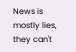News is mostly lies, they can't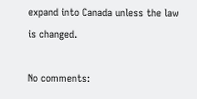expand into Canada unless the law is changed.

No comments: